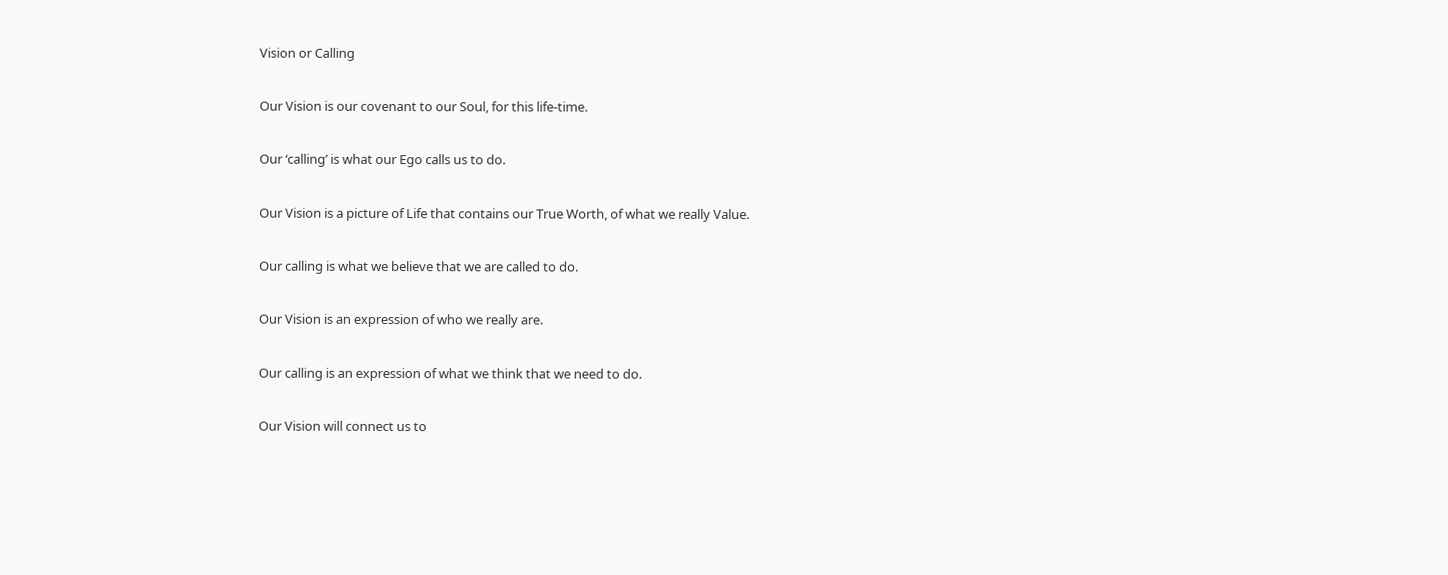Vision or Calling

Our Vision is our covenant to our Soul, for this life-time.

Our ‘calling’ is what our Ego calls us to do.

Our Vision is a picture of Life that contains our True Worth, of what we really Value.

Our calling is what we believe that we are called to do.

Our Vision is an expression of who we really are.

Our calling is an expression of what we think that we need to do.

Our Vision will connect us to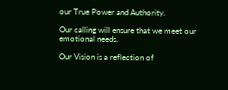our True Power and Authority.

Our calling will ensure that we meet our emotional needs.

Our Vision is a reflection of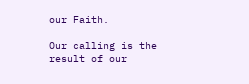our Faith.

Our calling is the result of our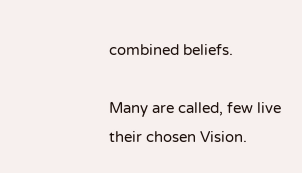combined beliefs.

Many are called, few live their chosen Vision.